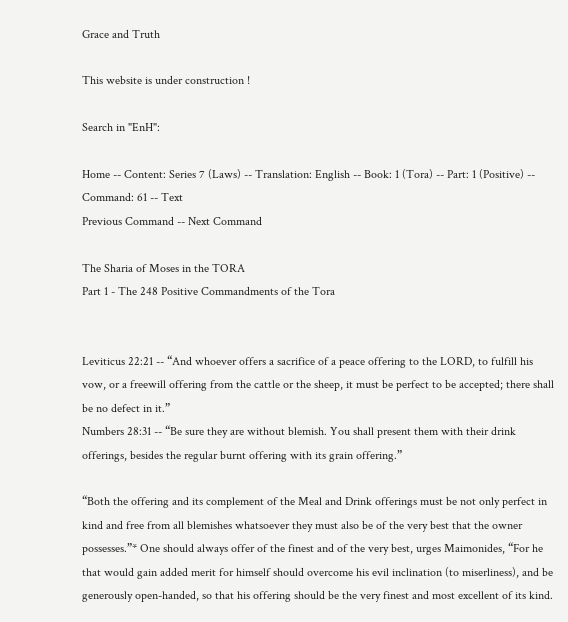Grace and Truth

This website is under construction !

Search in "EnH":

Home -- Content: Series 7 (Laws) -- Translation: English -- Book: 1 (Tora) -- Part: 1 (Positive) -- Command: 61 -- Text
Previous Command -- Next Command

The Sharia of Moses in the TORA
Part 1 - The 248 Positive Commandments of the Tora


Leviticus 22:21 -- “And whoever offers a sacrifice of a peace offering to the LORD, to fulfill his vow, or a freewill offering from the cattle or the sheep, it must be perfect to be accepted; there shall be no defect in it.”
Numbers 28:31 -- “Be sure they are without blemish. You shall present them with their drink offerings, besides the regular burnt offering with its grain offering.”

“Both the offering and its complement of the Meal and Drink offerings must be not only perfect in kind and free from all blemishes whatsoever they must also be of the very best that the owner possesses.”* One should always offer of the finest and of the very best, urges Maimonides, “For he that would gain added merit for himself should overcome his evil inclination (to miserliness), and be generously open-handed, so that his offering should be the very finest and most excellent of its kind.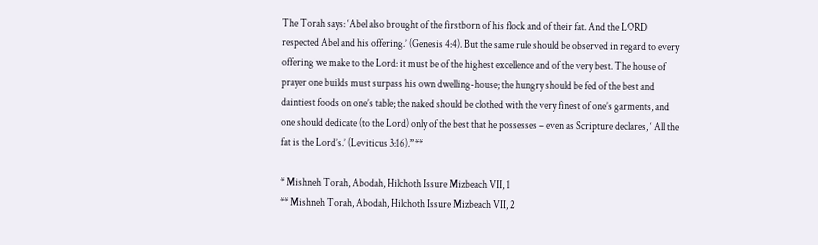The Torah says: ‘Abel also brought of the firstborn of his flock and of their fat. And the LORD respected Abel and his offering.’ (Genesis 4:4). But the same rule should be observed in regard to every offering we make to the Lord: it must be of the highest excellence and of the very best. The house of prayer one builds must surpass his own dwelling-house; the hungry should be fed of the best and daintiest foods on one’s table; the naked should be clothed with the very finest of one’s garments, and one should dedicate (to the Lord) only of the best that he possesses – even as Scripture declares, ‘ All the fat is the Lord’s.’ (Leviticus 3:16).”**

* Mishneh Torah, Abodah, Hilchoth Issure Mizbeach VII, 1
** Mishneh Torah, Abodah, Hilchoth Issure Mizbeach VII, 2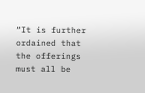“It is further ordained that the offerings must all be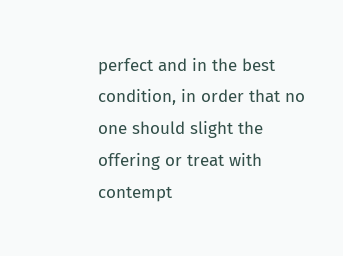perfect and in the best condition, in order that no one should slight the offering or treat with contempt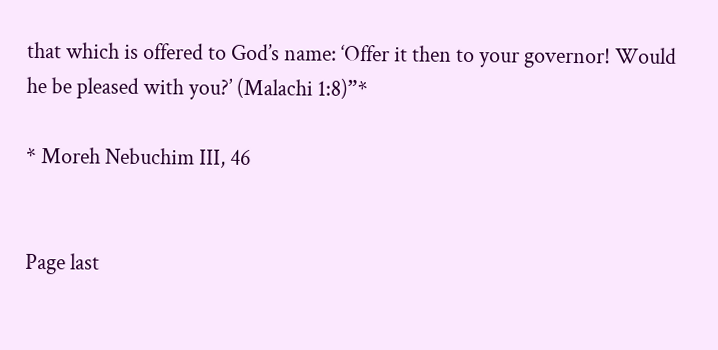that which is offered to God’s name: ‘Offer it then to your governor! Would he be pleased with you?’ (Malachi 1:8)”*

* Moreh Nebuchim III, 46


Page last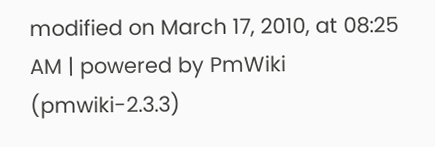modified on March 17, 2010, at 08:25 AM | powered by PmWiki (pmwiki-2.3.3)